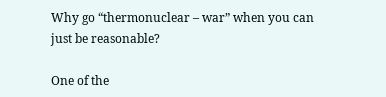Why go “thermonuclear – war” when you can just be reasonable?

One of the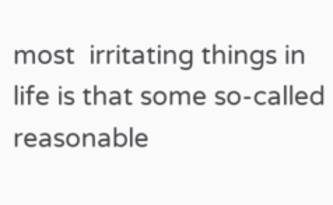most  irritating things in life is that some so-called reasonable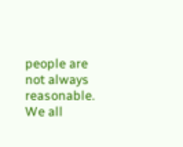people are not always reasonable. We all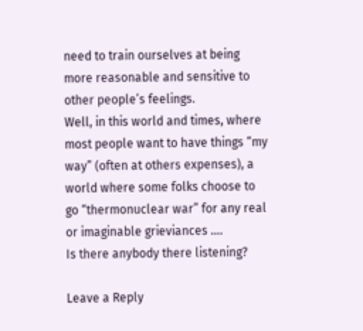need to train ourselves at being more reasonable and sensitive to other people’s feelings.
Well, in this world and times, where most people want to have things “my way” (often at others expenses), a world where some folks choose to go “thermonuclear war” for any real or imaginable grieviances ….
Is there anybody there listening?

Leave a Reply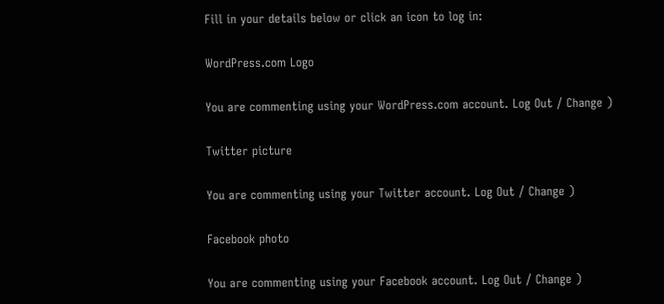Fill in your details below or click an icon to log in:

WordPress.com Logo

You are commenting using your WordPress.com account. Log Out / Change )

Twitter picture

You are commenting using your Twitter account. Log Out / Change )

Facebook photo

You are commenting using your Facebook account. Log Out / Change )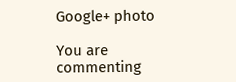Google+ photo

You are commenting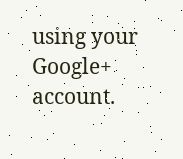using your Google+ account.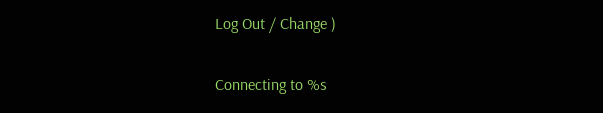Log Out / Change )

Connecting to %s